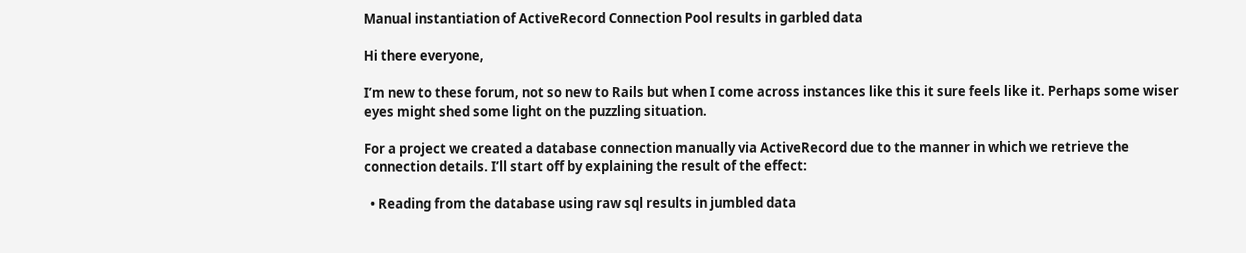Manual instantiation of ActiveRecord Connection Pool results in garbled data

Hi there everyone,

I’m new to these forum, not so new to Rails but when I come across instances like this it sure feels like it. Perhaps some wiser eyes might shed some light on the puzzling situation.

For a project we created a database connection manually via ActiveRecord due to the manner in which we retrieve the connection details. I’ll start off by explaining the result of the effect:

  • Reading from the database using raw sql results in jumbled data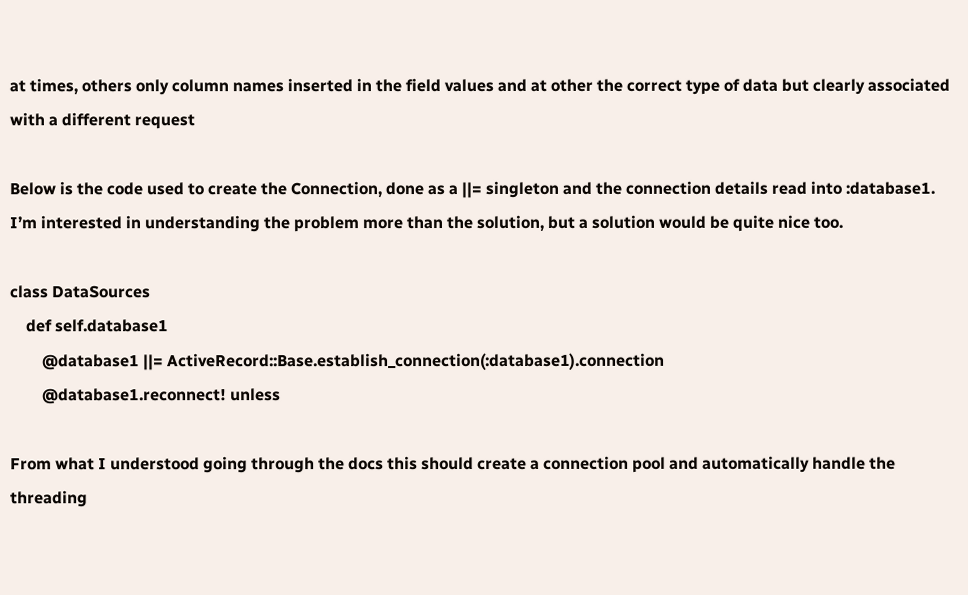at times, others only column names inserted in the field values and at other the correct type of data but clearly associated with a different request

Below is the code used to create the Connection, done as a ||= singleton and the connection details read into :database1. I’m interested in understanding the problem more than the solution, but a solution would be quite nice too.

class DataSources
    def self.database1
        @database1 ||= ActiveRecord::Base.establish_connection(:database1).connection
        @database1.reconnect! unless

From what I understood going through the docs this should create a connection pool and automatically handle the threading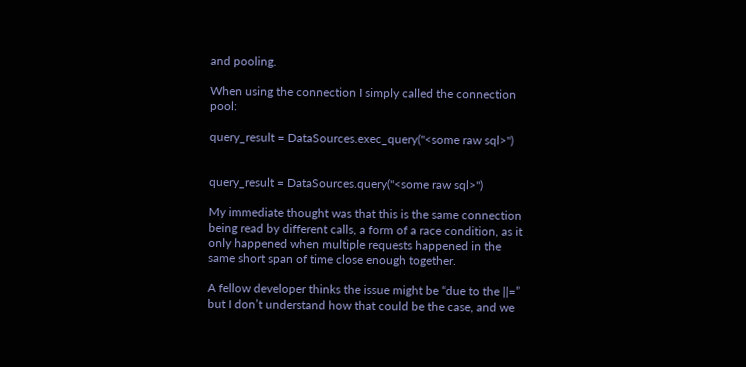and pooling.

When using the connection I simply called the connection pool:

query_result = DataSources.exec_query("<some raw sql>")


query_result = DataSources.query("<some raw sql>")

My immediate thought was that this is the same connection being read by different calls, a form of a race condition, as it only happened when multiple requests happened in the same short span of time close enough together.

A fellow developer thinks the issue might be “due to the ||=” but I don’t understand how that could be the case, and we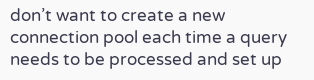don’t want to create a new connection pool each time a query needs to be processed and set up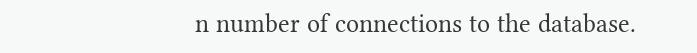n number of connections to the database.